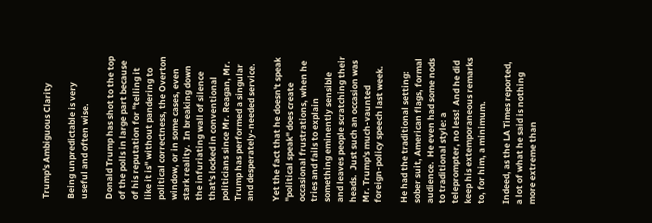Trump's Ambiguous Clarity

Being unpredictable is very useful and often wise.

Donald Trump has shot to the top of the polls in large part because of his reputation for "telling it like it is" without pandering to political correctness, the Overton window, or in some cases, even stark reality.  In breaking down the infuriating wall of silence that's locked in conventional politicians since Mr. Reagan, Mr. Trump has performed a singular and desperately-needed service.

Yet the fact that he doesn't speak "political speak" does create occasional frustrations, when he tries and fails to explain something eminently sensible and leaves people scratching their heads.  Just such an occasion was Mr. Trump's much-vaunted foreign-policy speech last week.

He had the traditional setting: sober suit, American flags, formal audience.  He even had some nods to traditional style: a teleprompter, no less!  And he did keep his extemporaneous remarks to, for him, a minimum.

Indeed, as the LA Times reported, a lot of what he said is nothing more extreme than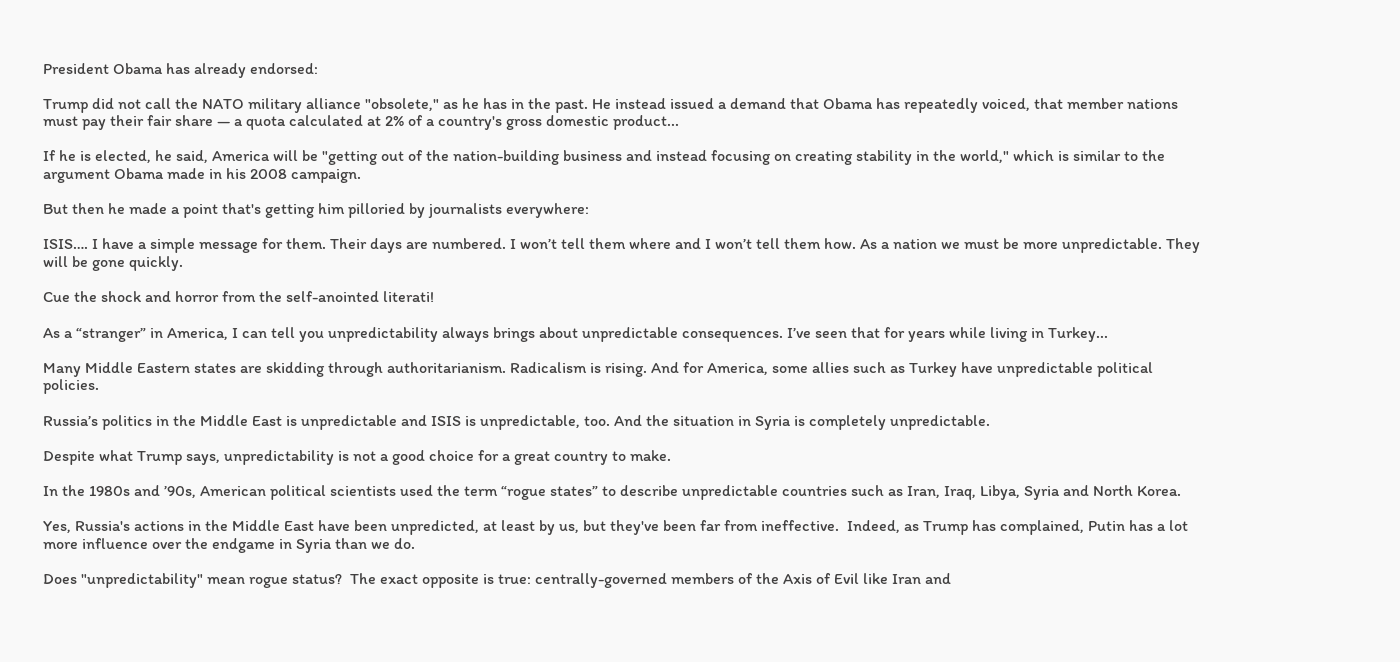President Obama has already endorsed:

Trump did not call the NATO military alliance "obsolete," as he has in the past. He instead issued a demand that Obama has repeatedly voiced, that member nations must pay their fair share — a quota calculated at 2% of a country's gross domestic product...

If he is elected, he said, America will be "getting out of the nation-building business and instead focusing on creating stability in the world," which is similar to the argument Obama made in his 2008 campaign.

But then he made a point that's getting him pilloried by journalists everywhere:

ISIS…. I have a simple message for them. Their days are numbered. I won’t tell them where and I won’t tell them how. As a nation we must be more unpredictable. They will be gone quickly.

Cue the shock and horror from the self-anointed literati!

As a “stranger” in America, I can tell you unpredictability always brings about unpredictable consequences. I’ve seen that for years while living in Turkey...

Many Middle Eastern states are skidding through authoritarianism. Radicalism is rising. And for America, some allies such as Turkey have unpredictable political policies.

Russia’s politics in the Middle East is unpredictable and ISIS is unpredictable, too. And the situation in Syria is completely unpredictable.

Despite what Trump says, unpredictability is not a good choice for a great country to make.

In the 1980s and ’90s, American political scientists used the term “rogue states” to describe unpredictable countries such as Iran, Iraq, Libya, Syria and North Korea.

Yes, Russia's actions in the Middle East have been unpredicted, at least by us, but they've been far from ineffective.  Indeed, as Trump has complained, Putin has a lot more influence over the endgame in Syria than we do.

Does "unpredictability" mean rogue status?  The exact opposite is true: centrally-governed members of the Axis of Evil like Iran and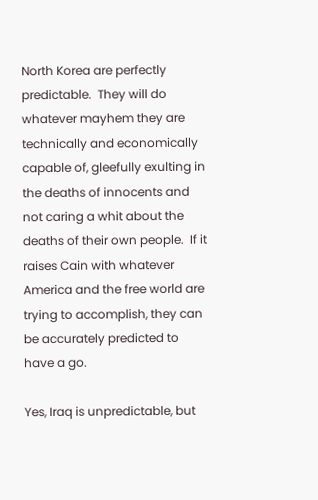North Korea are perfectly predictable.  They will do whatever mayhem they are technically and economically capable of, gleefully exulting in the deaths of innocents and not caring a whit about the deaths of their own people.  If it raises Cain with whatever America and the free world are trying to accomplish, they can be accurately predicted to have a go.

Yes, Iraq is unpredictable, but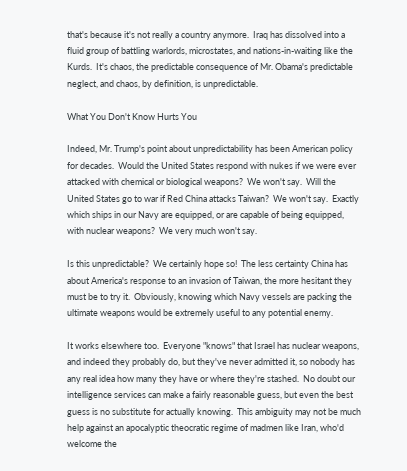that's because it's not really a country anymore.  Iraq has dissolved into a fluid group of battling warlords, microstates, and nations-in-waiting like the Kurds.  It's chaos, the predictable consequence of Mr. Obama's predictable neglect, and chaos, by definition, is unpredictable.

What You Don't Know Hurts You

Indeed, Mr. Trump's point about unpredictability has been American policy for decades.  Would the United States respond with nukes if we were ever attacked with chemical or biological weapons?  We won't say.  Will the United States go to war if Red China attacks Taiwan?  We won't say.  Exactly which ships in our Navy are equipped, or are capable of being equipped, with nuclear weapons?  We very much won't say.

Is this unpredictable?  We certainly hope so!  The less certainty China has about America's response to an invasion of Taiwan, the more hesitant they must be to try it.  Obviously, knowing which Navy vessels are packing the ultimate weapons would be extremely useful to any potential enemy.

It works elsewhere too.  Everyone "knows" that Israel has nuclear weapons, and indeed they probably do, but they've never admitted it, so nobody has any real idea how many they have or where they're stashed.  No doubt our intelligence services can make a fairly reasonable guess, but even the best guess is no substitute for actually knowing.  This ambiguity may not be much help against an apocalyptic theocratic regime of madmen like Iran, who'd welcome the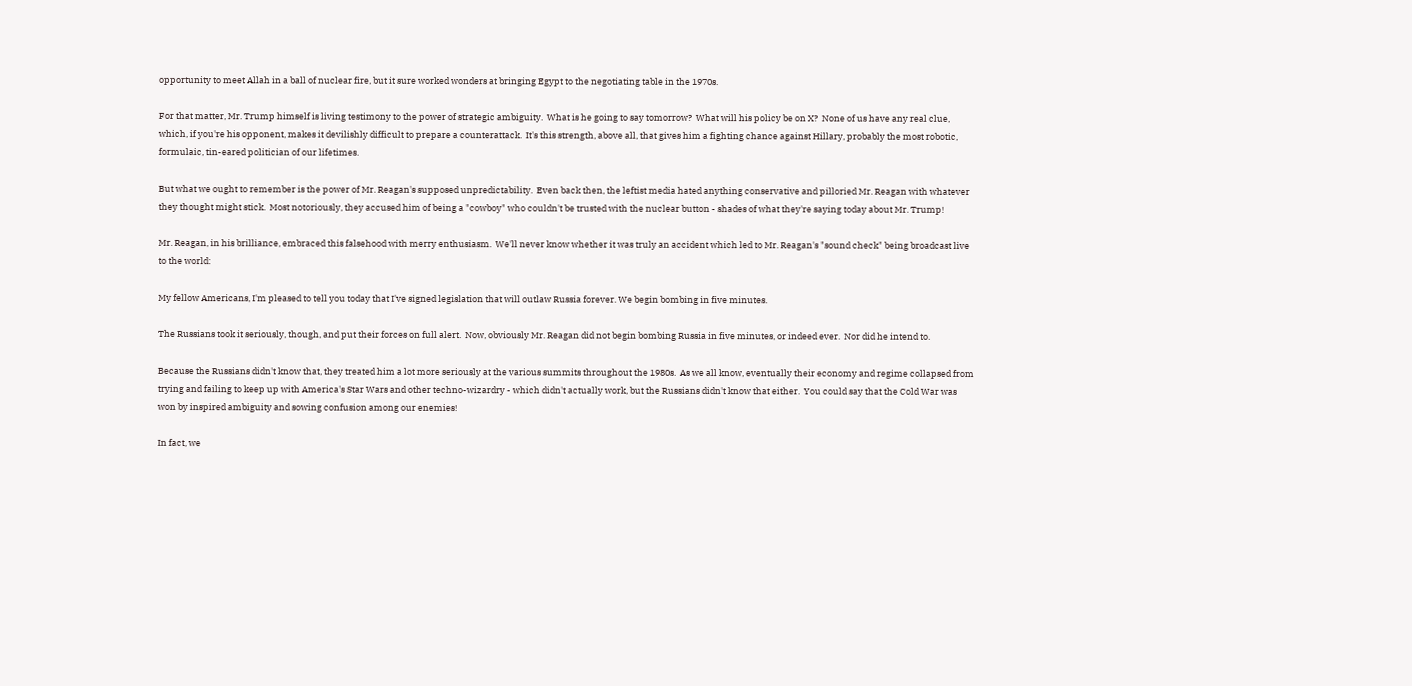opportunity to meet Allah in a ball of nuclear fire, but it sure worked wonders at bringing Egypt to the negotiating table in the 1970s.

For that matter, Mr. Trump himself is living testimony to the power of strategic ambiguity.  What is he going to say tomorrow?  What will his policy be on X?  None of us have any real clue, which, if you're his opponent, makes it devilishly difficult to prepare a counterattack.  It's this strength, above all, that gives him a fighting chance against Hillary, probably the most robotic, formulaic, tin-eared politician of our lifetimes.

But what we ought to remember is the power of Mr. Reagan's supposed unpredictability.  Even back then, the leftist media hated anything conservative and pilloried Mr. Reagan with whatever they thought might stick.  Most notoriously, they accused him of being a "cowboy" who couldn't be trusted with the nuclear button - shades of what they're saying today about Mr. Trump!

Mr. Reagan, in his brilliance, embraced this falsehood with merry enthusiasm.  We'll never know whether it was truly an accident which led to Mr. Reagan's "sound check" being broadcast live to the world:

My fellow Americans, I'm pleased to tell you today that I've signed legislation that will outlaw Russia forever. We begin bombing in five minutes.

The Russians took it seriously, though, and put their forces on full alert.  Now, obviously Mr. Reagan did not begin bombing Russia in five minutes, or indeed ever.  Nor did he intend to.

Because the Russians didn't know that, they treated him a lot more seriously at the various summits throughout the 1980s.  As we all know, eventually their economy and regime collapsed from trying and failing to keep up with America's Star Wars and other techno-wizardry - which didn't actually work, but the Russians didn't know that either.  You could say that the Cold War was won by inspired ambiguity and sowing confusion among our enemies!

In fact, we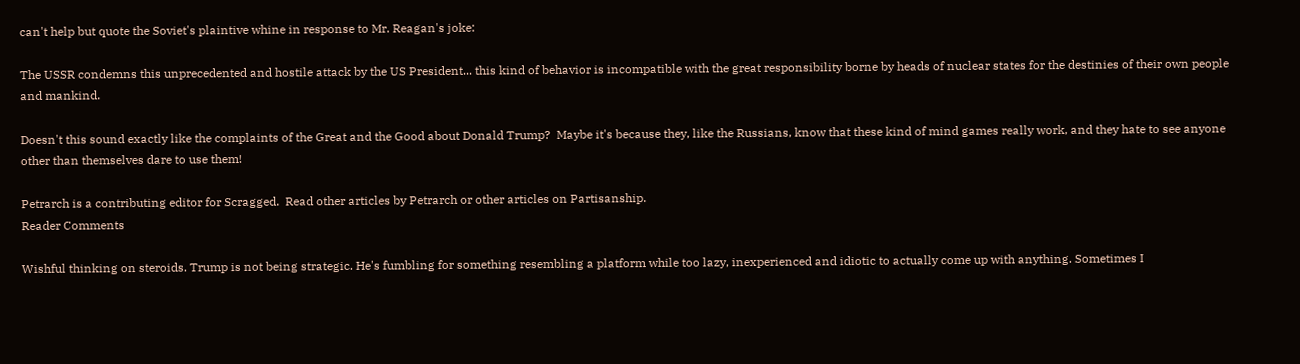can't help but quote the Soviet's plaintive whine in response to Mr. Reagan's joke:

The USSR condemns this unprecedented and hostile attack by the US President... this kind of behavior is incompatible with the great responsibility borne by heads of nuclear states for the destinies of their own people and mankind.

Doesn't this sound exactly like the complaints of the Great and the Good about Donald Trump?  Maybe it's because they, like the Russians, know that these kind of mind games really work, and they hate to see anyone other than themselves dare to use them!

Petrarch is a contributing editor for Scragged.  Read other articles by Petrarch or other articles on Partisanship.
Reader Comments

Wishful thinking on steroids. Trump is not being strategic. He's fumbling for something resembling a platform while too lazy, inexperienced and idiotic to actually come up with anything. Sometimes I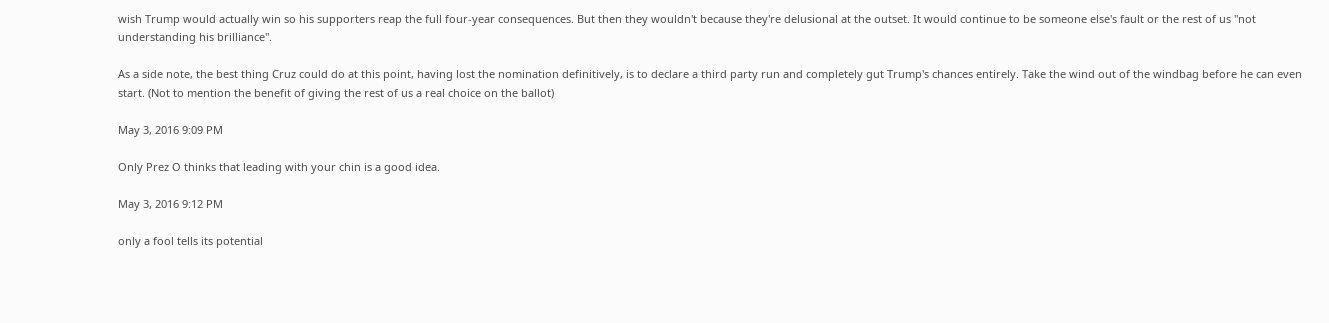wish Trump would actually win so his supporters reap the full four-year consequences. But then they wouldn't because they're delusional at the outset. It would continue to be someone else's fault or the rest of us "not understanding his brilliance".

As a side note, the best thing Cruz could do at this point, having lost the nomination definitively, is to declare a third party run and completely gut Trump's chances entirely. Take the wind out of the windbag before he can even start. (Not to mention the benefit of giving the rest of us a real choice on the ballot)

May 3, 2016 9:09 PM

Only Prez O thinks that leading with your chin is a good idea.

May 3, 2016 9:12 PM

only a fool tells its potential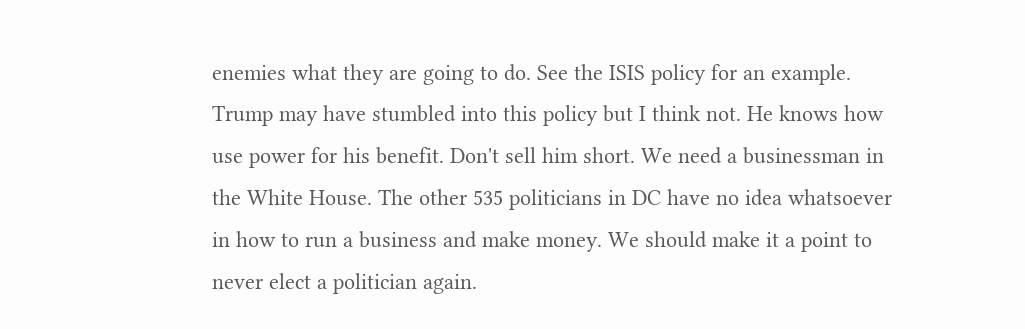enemies what they are going to do. See the ISIS policy for an example. Trump may have stumbled into this policy but I think not. He knows how use power for his benefit. Don't sell him short. We need a businessman in the White House. The other 535 politicians in DC have no idea whatsoever in how to run a business and make money. We should make it a point to never elect a politician again.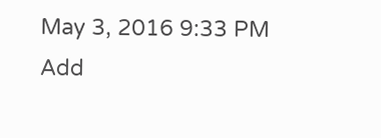May 3, 2016 9:33 PM
Add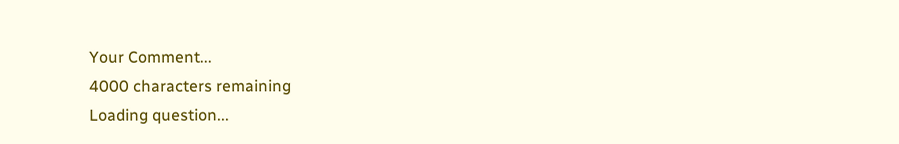Your Comment...
4000 characters remaining
Loading question...